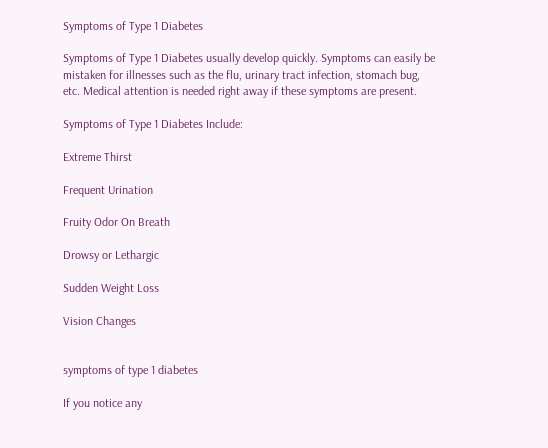Symptoms of Type 1 Diabetes

Symptoms of Type 1 Diabetes usually develop quickly. Symptoms can easily be mistaken for illnesses such as the flu, urinary tract infection, stomach bug, etc. Medical attention is needed right away if these symptoms are present.

Symptoms of Type 1 Diabetes Include:

Extreme Thirst

Frequent Urination

Fruity Odor On Breath

Drowsy or Lethargic

Sudden Weight Loss

Vision Changes


symptoms of type 1 diabetes

If you notice any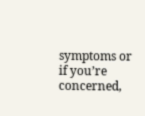symptoms or if you’re concerned,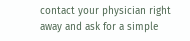contact your physician right away and ask for a simple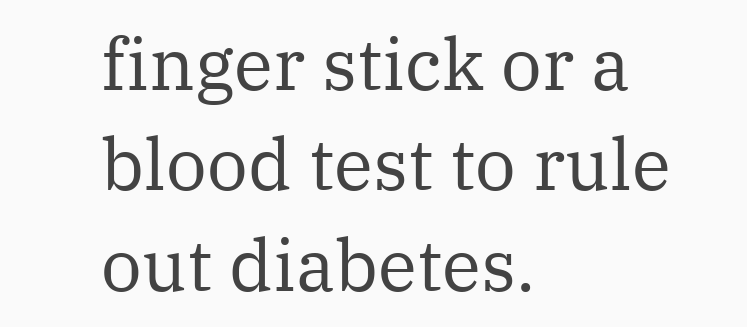finger stick or a blood test to rule out diabetes.